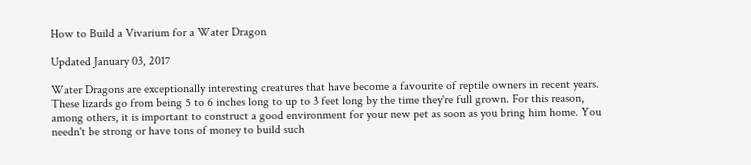How to Build a Vivarium for a Water Dragon

Updated January 03, 2017

Water Dragons are exceptionally interesting creatures that have become a favourite of reptile owners in recent years. These lizards go from being 5 to 6 inches long to up to 3 feet long by the time they're full grown. For this reason, among others, it is important to construct a good environment for your new pet as soon as you bring him home. You needn't be strong or have tons of money to build such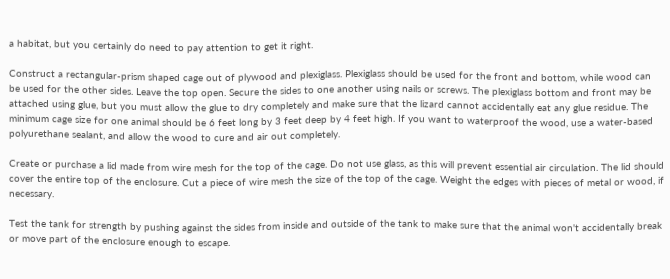a habitat, but you certainly do need to pay attention to get it right.

Construct a rectangular-prism shaped cage out of plywood and plexiglass. Plexiglass should be used for the front and bottom, while wood can be used for the other sides. Leave the top open. Secure the sides to one another using nails or screws. The plexiglass bottom and front may be attached using glue, but you must allow the glue to dry completely and make sure that the lizard cannot accidentally eat any glue residue. The minimum cage size for one animal should be 6 feet long by 3 feet deep by 4 feet high. If you want to waterproof the wood, use a water-based polyurethane sealant, and allow the wood to cure and air out completely.

Create or purchase a lid made from wire mesh for the top of the cage. Do not use glass, as this will prevent essential air circulation. The lid should cover the entire top of the enclosure. Cut a piece of wire mesh the size of the top of the cage. Weight the edges with pieces of metal or wood, if necessary.

Test the tank for strength by pushing against the sides from inside and outside of the tank to make sure that the animal won't accidentally break or move part of the enclosure enough to escape.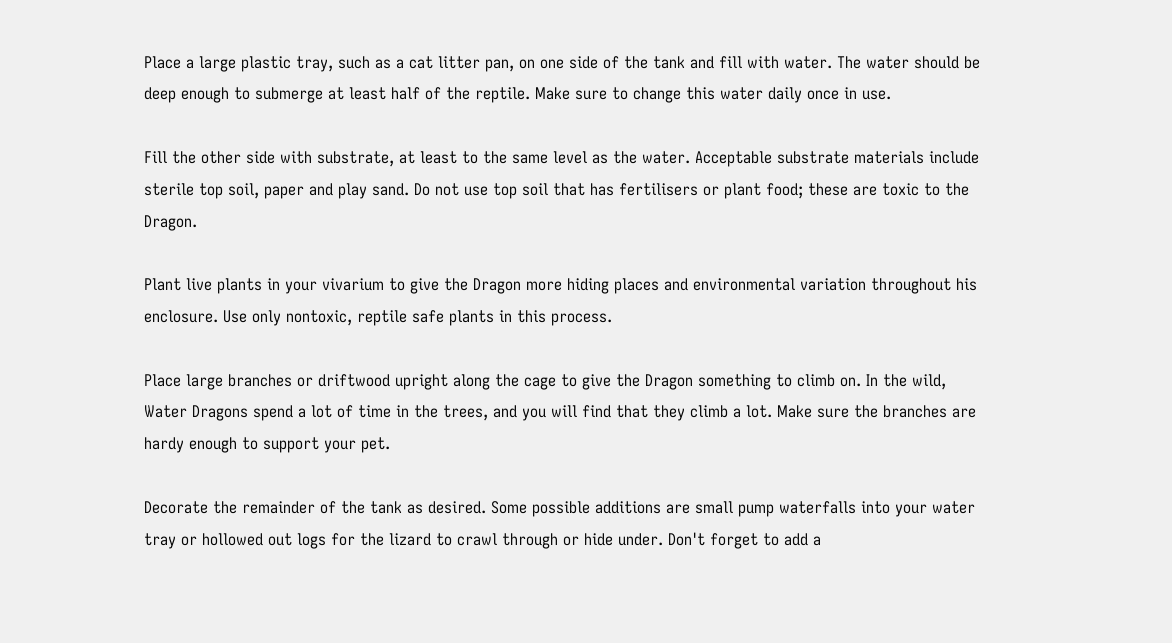Place a large plastic tray, such as a cat litter pan, on one side of the tank and fill with water. The water should be deep enough to submerge at least half of the reptile. Make sure to change this water daily once in use.

Fill the other side with substrate, at least to the same level as the water. Acceptable substrate materials include sterile top soil, paper and play sand. Do not use top soil that has fertilisers or plant food; these are toxic to the Dragon.

Plant live plants in your vivarium to give the Dragon more hiding places and environmental variation throughout his enclosure. Use only nontoxic, reptile safe plants in this process.

Place large branches or driftwood upright along the cage to give the Dragon something to climb on. In the wild, Water Dragons spend a lot of time in the trees, and you will find that they climb a lot. Make sure the branches are hardy enough to support your pet.

Decorate the remainder of the tank as desired. Some possible additions are small pump waterfalls into your water tray or hollowed out logs for the lizard to crawl through or hide under. Don't forget to add a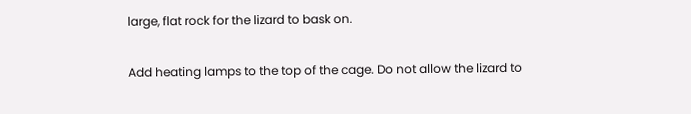large, flat rock for the lizard to bask on.

Add heating lamps to the top of the cage. Do not allow the lizard to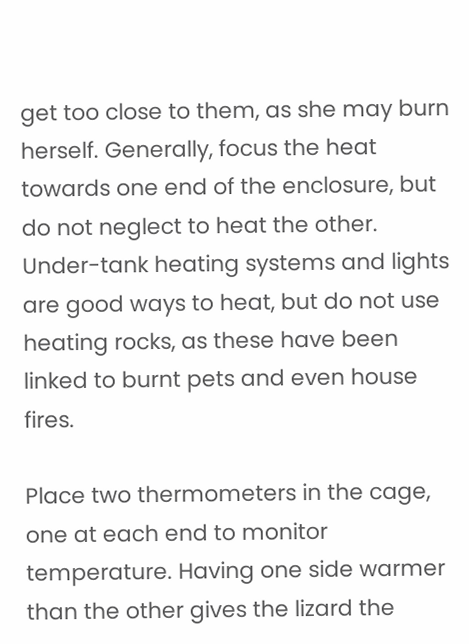get too close to them, as she may burn herself. Generally, focus the heat towards one end of the enclosure, but do not neglect to heat the other. Under-tank heating systems and lights are good ways to heat, but do not use heating rocks, as these have been linked to burnt pets and even house fires.

Place two thermometers in the cage, one at each end to monitor temperature. Having one side warmer than the other gives the lizard the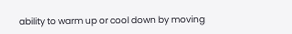ability to warm up or cool down by moving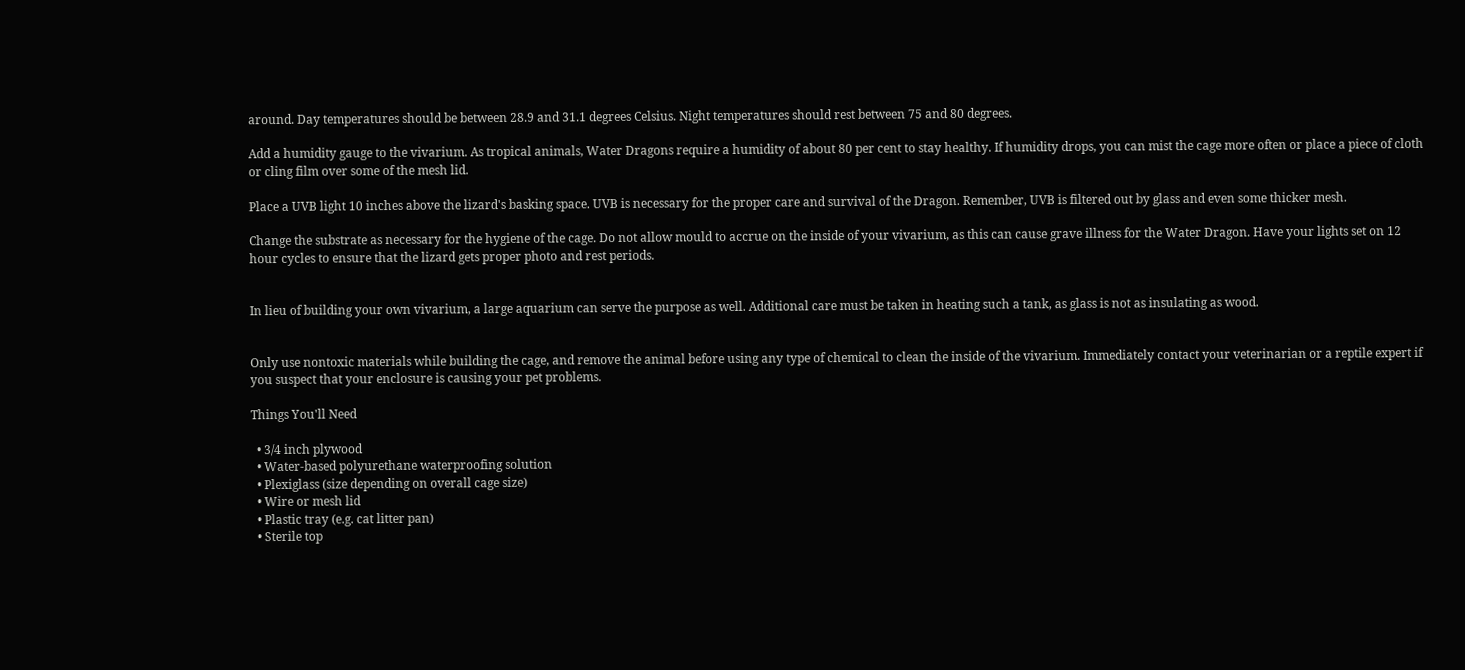around. Day temperatures should be between 28.9 and 31.1 degrees Celsius. Night temperatures should rest between 75 and 80 degrees.

Add a humidity gauge to the vivarium. As tropical animals, Water Dragons require a humidity of about 80 per cent to stay healthy. If humidity drops, you can mist the cage more often or place a piece of cloth or cling film over some of the mesh lid.

Place a UVB light 10 inches above the lizard's basking space. UVB is necessary for the proper care and survival of the Dragon. Remember, UVB is filtered out by glass and even some thicker mesh.

Change the substrate as necessary for the hygiene of the cage. Do not allow mould to accrue on the inside of your vivarium, as this can cause grave illness for the Water Dragon. Have your lights set on 12 hour cycles to ensure that the lizard gets proper photo and rest periods.


In lieu of building your own vivarium, a large aquarium can serve the purpose as well. Additional care must be taken in heating such a tank, as glass is not as insulating as wood.


Only use nontoxic materials while building the cage, and remove the animal before using any type of chemical to clean the inside of the vivarium. Immediately contact your veterinarian or a reptile expert if you suspect that your enclosure is causing your pet problems.

Things You'll Need

  • 3/4 inch plywood
  • Water-based polyurethane waterproofing solution
  • Plexiglass (size depending on overall cage size)
  • Wire or mesh lid
  • Plastic tray (e.g. cat litter pan)
  • Sterile top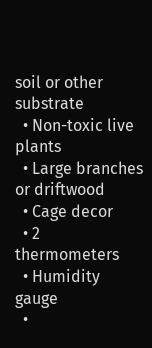soil or other substrate
  • Non-toxic live plants
  • Large branches or driftwood
  • Cage decor
  • 2 thermometers
  • Humidity gauge
  •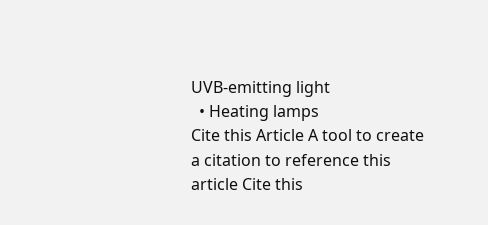UVB-emitting light
  • Heating lamps
Cite this Article A tool to create a citation to reference this article Cite this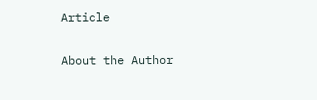Article

About the Author